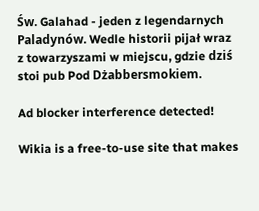Św. Galahad - jeden z legendarnych Paladynów. Wedle historii pijał wraz z towarzyszami w miejscu, gdzie dziś stoi pub Pod Dżabbersmokiem.

Ad blocker interference detected!

Wikia is a free-to-use site that makes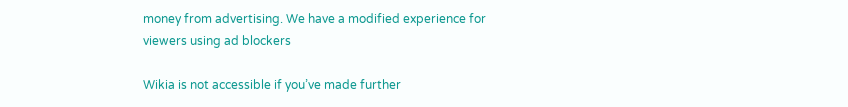money from advertising. We have a modified experience for viewers using ad blockers

Wikia is not accessible if you’ve made further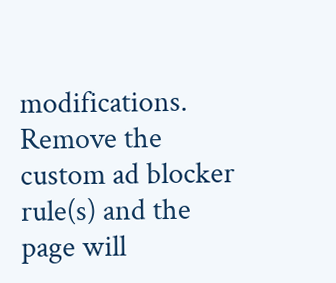modifications. Remove the custom ad blocker rule(s) and the page will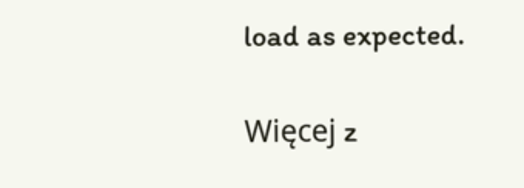load as expected.

Więcej z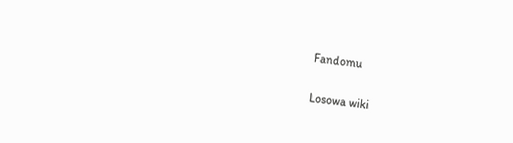Fandomu

Losowa wiki